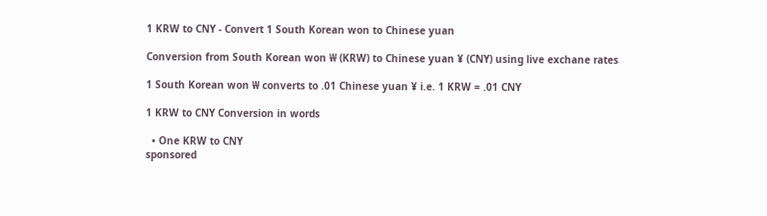1 KRW to CNY - Convert 1 South Korean won to Chinese yuan

Conversion from South Korean won ₩ (KRW) to Chinese yuan ¥ (CNY) using live exchane rates

1 South Korean won ₩ converts to .01 Chinese yuan ¥ i.e. 1 KRW = .01 CNY

1 KRW to CNY Conversion in words

  • One KRW to CNY
sponsored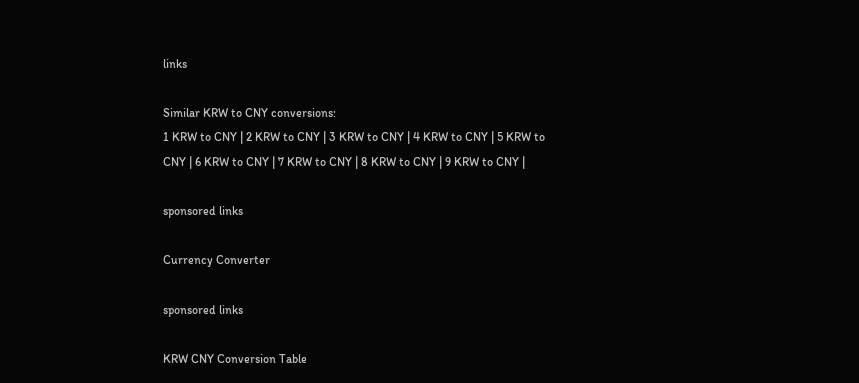links

Similar KRW to CNY conversions:
1 KRW to CNY | 2 KRW to CNY | 3 KRW to CNY | 4 KRW to CNY | 5 KRW to CNY | 6 KRW to CNY | 7 KRW to CNY | 8 KRW to CNY | 9 KRW to CNY |

sponsored links

Currency Converter

sponsored links

KRW CNY Conversion Table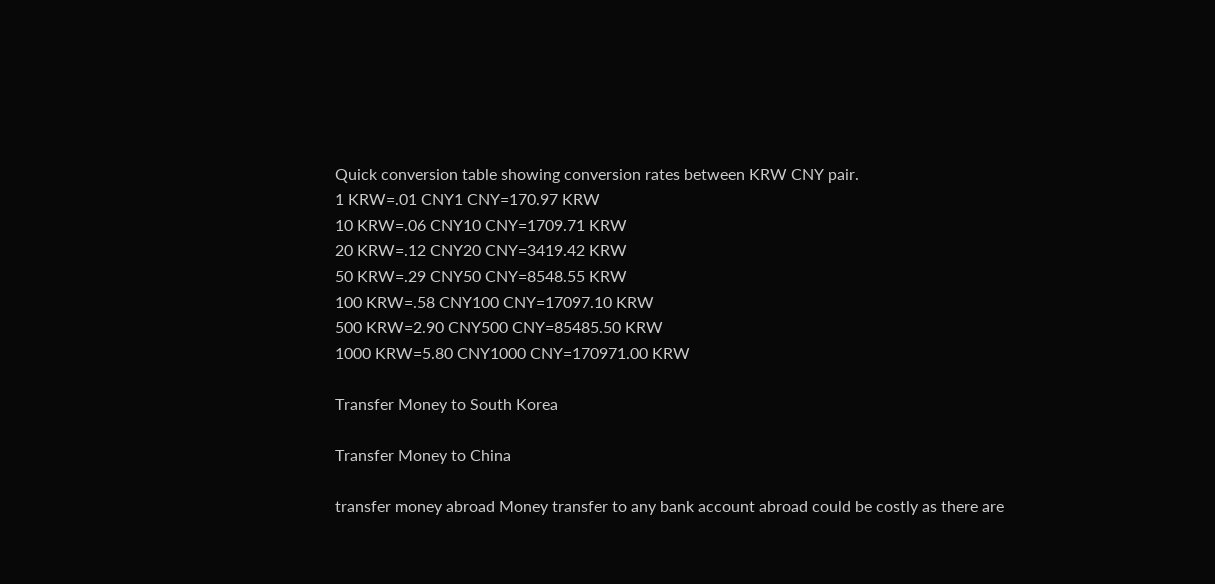Quick conversion table showing conversion rates between KRW CNY pair.
1 KRW=.01 CNY1 CNY=170.97 KRW
10 KRW=.06 CNY10 CNY=1709.71 KRW
20 KRW=.12 CNY20 CNY=3419.42 KRW
50 KRW=.29 CNY50 CNY=8548.55 KRW
100 KRW=.58 CNY100 CNY=17097.10 KRW
500 KRW=2.90 CNY500 CNY=85485.50 KRW
1000 KRW=5.80 CNY1000 CNY=170971.00 KRW

Transfer Money to South Korea

Transfer Money to China

transfer money abroad Money transfer to any bank account abroad could be costly as there are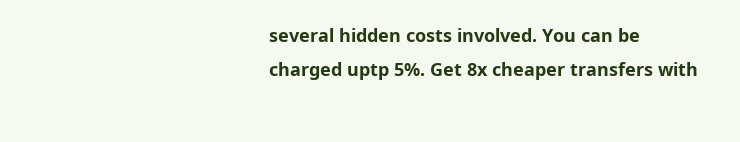several hidden costs involved. You can be charged uptp 5%. Get 8x cheaper transfers with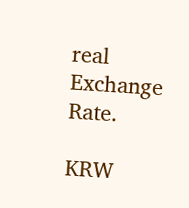real Exchange Rate.

KRW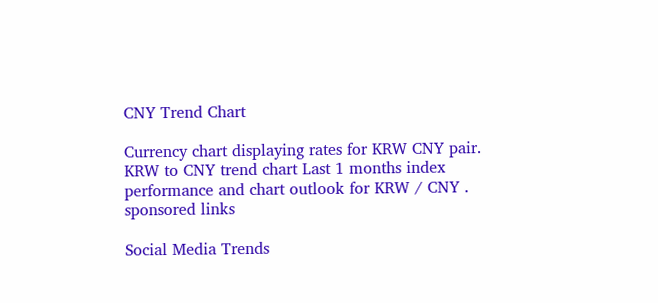CNY Trend Chart

Currency chart displaying rates for KRW CNY pair. KRW to CNY trend chart Last 1 months index performance and chart outlook for KRW / CNY .
sponsored links

Social Media Trends